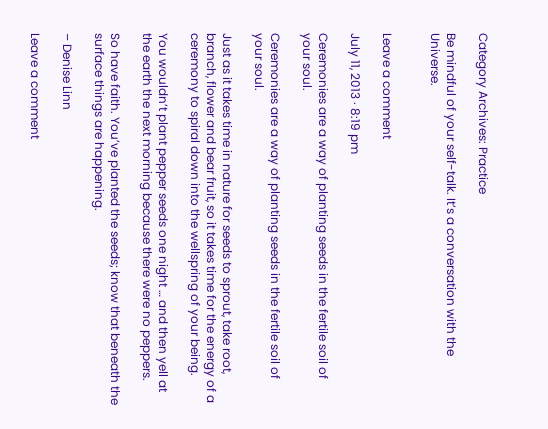Category Archives: Practice

Be mindful of your self-talk. It’s a conversation with the Universe.


Leave a comment

July 11, 2013 · 8:19 pm

Ceremonies are a way of planting seeds in the fertile soil of your soul.

Ceremonies are a way of planting seeds in the fertile soil of your soul.

Just as it takes time in nature for seeds to sprout, take root, branch, flower and bear fruit, so it takes time for the energy of a ceremony to spiral down into the wellspring of your being.

You wouldn’t plant pepper seeds one night … and then yell at the earth the next morning because there were no peppers.

So have faith. You’ve planted the seeds; know that beneath the surface things are happening.

– Denise Linn

Leave a comment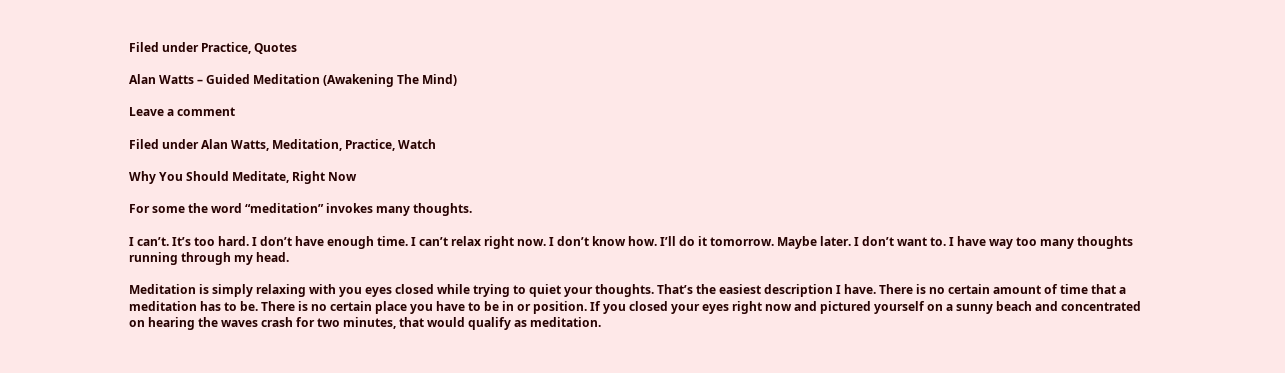Filed under Practice, Quotes

Alan Watts – Guided Meditation (Awakening The Mind)

Leave a comment

Filed under Alan Watts, Meditation, Practice, Watch

Why You Should Meditate, Right Now

For some the word “meditation” invokes many thoughts.

I can’t. It’s too hard. I don’t have enough time. I can’t relax right now. I don’t know how. I’ll do it tomorrow. Maybe later. I don’t want to. I have way too many thoughts running through my head.

Meditation is simply relaxing with you eyes closed while trying to quiet your thoughts. That’s the easiest description I have. There is no certain amount of time that a meditation has to be. There is no certain place you have to be in or position. If you closed your eyes right now and pictured yourself on a sunny beach and concentrated on hearing the waves crash for two minutes, that would qualify as meditation.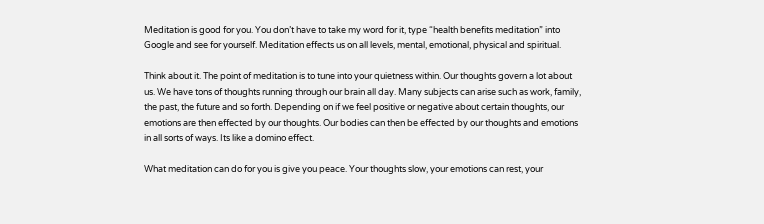Meditation is good for you. You don’t have to take my word for it, type “health benefits meditation” into Google and see for yourself. Meditation effects us on all levels, mental, emotional, physical and spiritual.

Think about it. The point of meditation is to tune into your quietness within. Our thoughts govern a lot about us. We have tons of thoughts running through our brain all day. Many subjects can arise such as work, family, the past, the future and so forth. Depending on if we feel positive or negative about certain thoughts, our emotions are then effected by our thoughts. Our bodies can then be effected by our thoughts and emotions in all sorts of ways. Its like a domino effect.

What meditation can do for you is give you peace. Your thoughts slow, your emotions can rest, your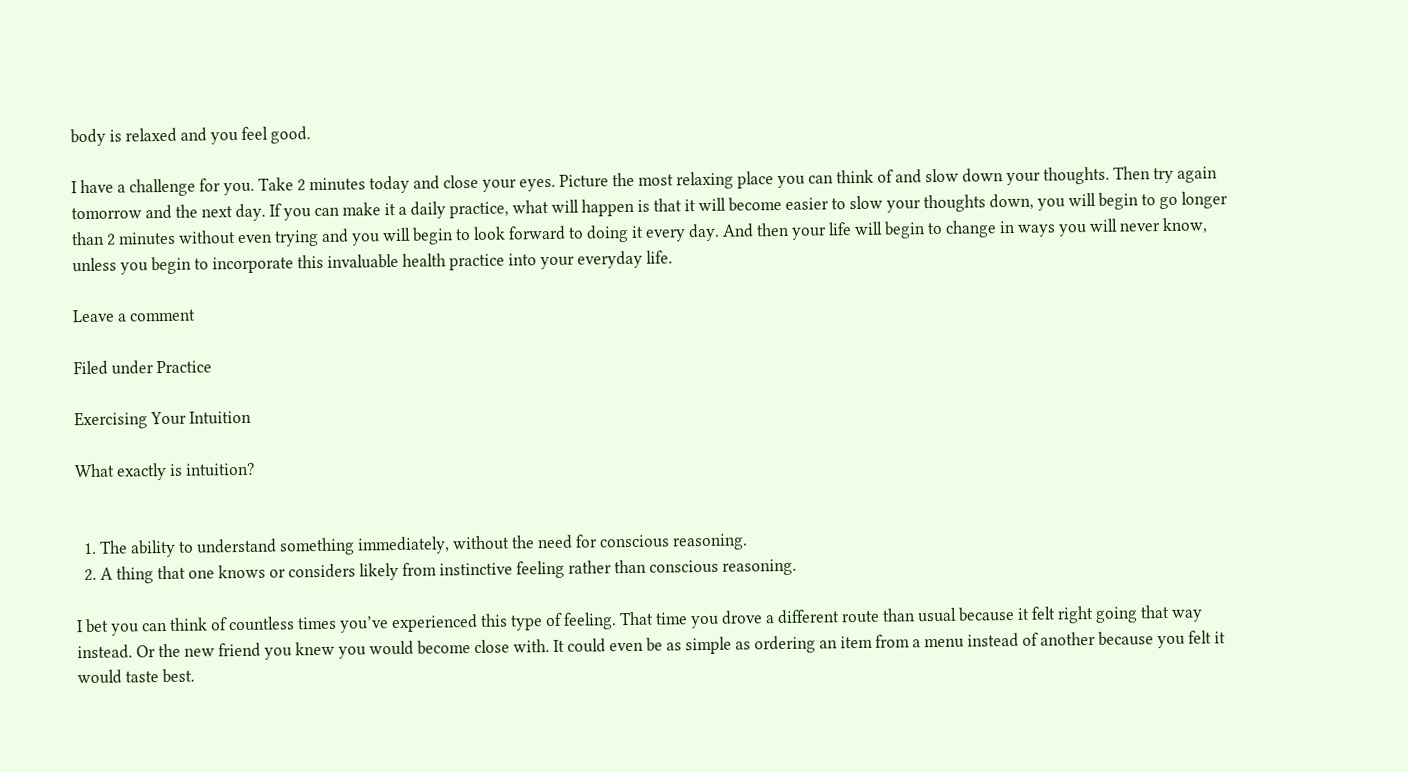body is relaxed and you feel good.

I have a challenge for you. Take 2 minutes today and close your eyes. Picture the most relaxing place you can think of and slow down your thoughts. Then try again tomorrow and the next day. If you can make it a daily practice, what will happen is that it will become easier to slow your thoughts down, you will begin to go longer than 2 minutes without even trying and you will begin to look forward to doing it every day. And then your life will begin to change in ways you will never know, unless you begin to incorporate this invaluable health practice into your everyday life.

Leave a comment

Filed under Practice

Exercising Your Intuition

What exactly is intuition?


  1. The ability to understand something immediately, without the need for conscious reasoning.
  2. A thing that one knows or considers likely from instinctive feeling rather than conscious reasoning.

I bet you can think of countless times you’ve experienced this type of feeling. That time you drove a different route than usual because it felt right going that way instead. Or the new friend you knew you would become close with. It could even be as simple as ordering an item from a menu instead of another because you felt it would taste best.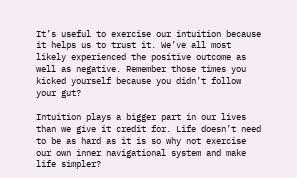It’s useful to exercise our intuition because it helps us to trust it. We’ve all most likely experienced the positive outcome as well as negative. Remember those times you kicked yourself because you didn’t follow your gut?

Intuition plays a bigger part in our lives than we give it credit for. Life doesn’t need to be as hard as it is so why not exercise our own inner navigational system and make life simpler?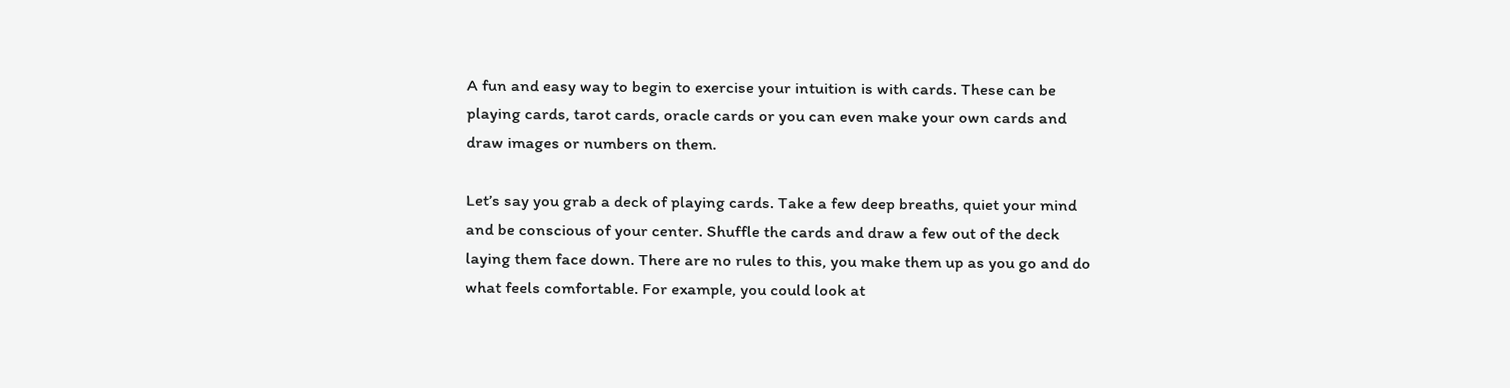A fun and easy way to begin to exercise your intuition is with cards. These can be playing cards, tarot cards, oracle cards or you can even make your own cards and draw images or numbers on them.

Let’s say you grab a deck of playing cards. Take a few deep breaths, quiet your mind and be conscious of your center. Shuffle the cards and draw a few out of the deck laying them face down. There are no rules to this, you make them up as you go and do what feels comfortable. For example, you could look at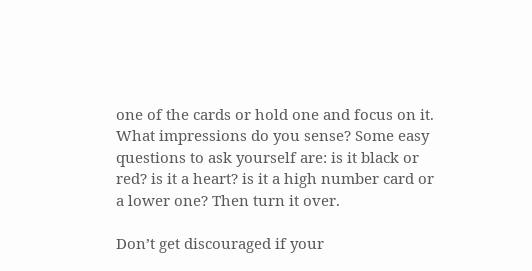one of the cards or hold one and focus on it. What impressions do you sense? Some easy questions to ask yourself are: is it black or red? is it a heart? is it a high number card or a lower one? Then turn it over.

Don’t get discouraged if your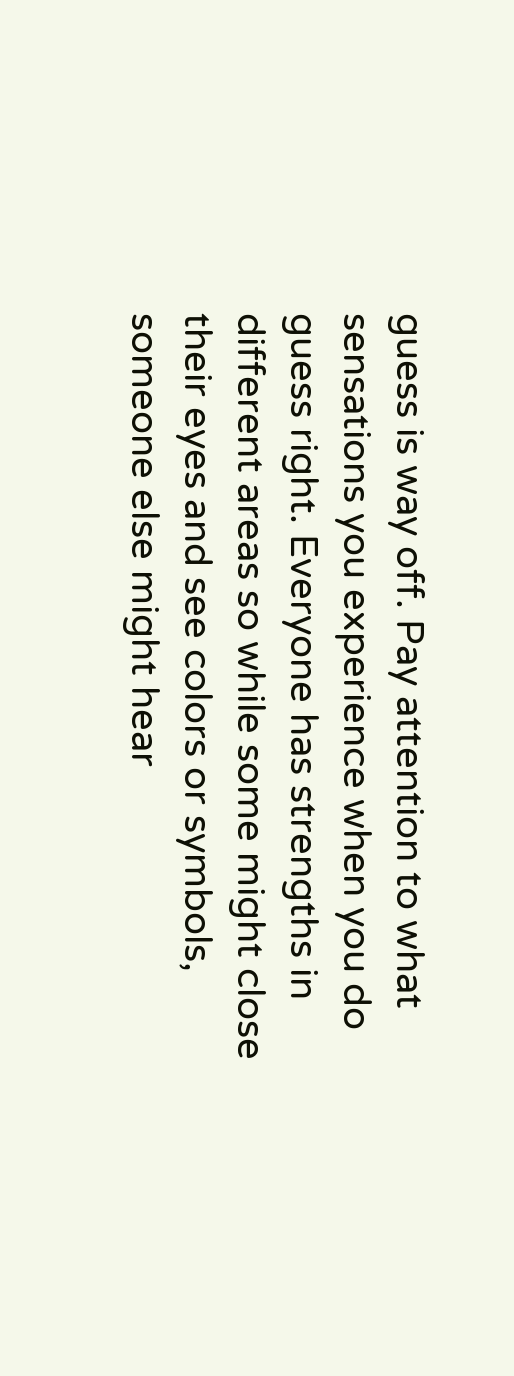guess is way off. Pay attention to what sensations you experience when you do guess right. Everyone has strengths in different areas so while some might close their eyes and see colors or symbols, someone else might hear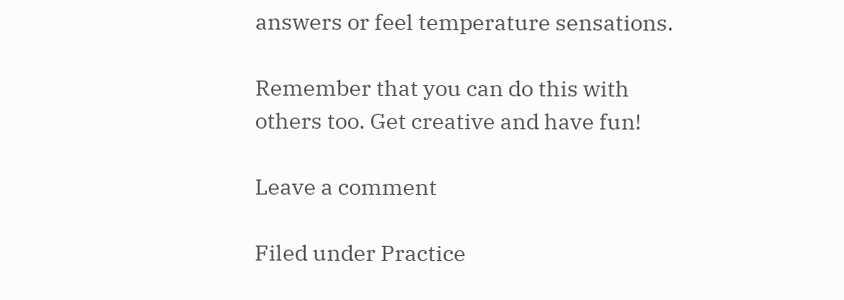answers or feel temperature sensations.

Remember that you can do this with others too. Get creative and have fun!

Leave a comment

Filed under Practice